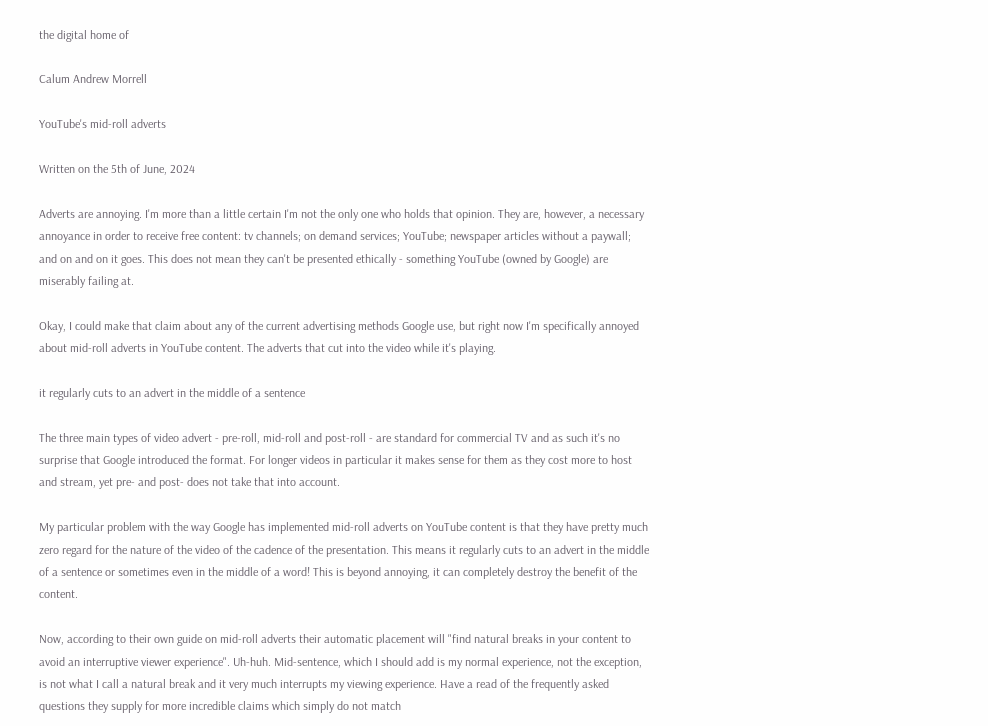the digital home of

Calum Andrew Morrell

YouTube's mid-roll adverts

Written on the 5th of June, 2024

Adverts are annoying. I'm more than a little certain I'm not the only one who holds that opinion. They are, however, a necessary annoyance in order to receive free content: tv channels; on demand services; YouTube; newspaper articles without a paywall; and on and on it goes. This does not mean they can't be presented ethically - something YouTube (owned by Google) are miserably failing at.

Okay, I could make that claim about any of the current advertising methods Google use, but right now I'm specifically annoyed about mid-roll adverts in YouTube content. The adverts that cut into the video while it's playing.

it regularly cuts to an advert in the middle of a sentence

The three main types of video advert - pre-roll, mid-roll and post-roll - are standard for commercial TV and as such it's no surprise that Google introduced the format. For longer videos in particular it makes sense for them as they cost more to host and stream, yet pre- and post- does not take that into account.

My particular problem with the way Google has implemented mid-roll adverts on YouTube content is that they have pretty much zero regard for the nature of the video of the cadence of the presentation. This means it regularly cuts to an advert in the middle of a sentence or sometimes even in the middle of a word! This is beyond annoying, it can completely destroy the benefit of the content.

Now, according to their own guide on mid-roll adverts their automatic placement will "find natural breaks in your content to avoid an interruptive viewer experience". Uh-huh. Mid-sentence, which I should add is my normal experience, not the exception, is not what I call a natural break and it very much interrupts my viewing experience. Have a read of the frequently asked questions they supply for more incredible claims which simply do not match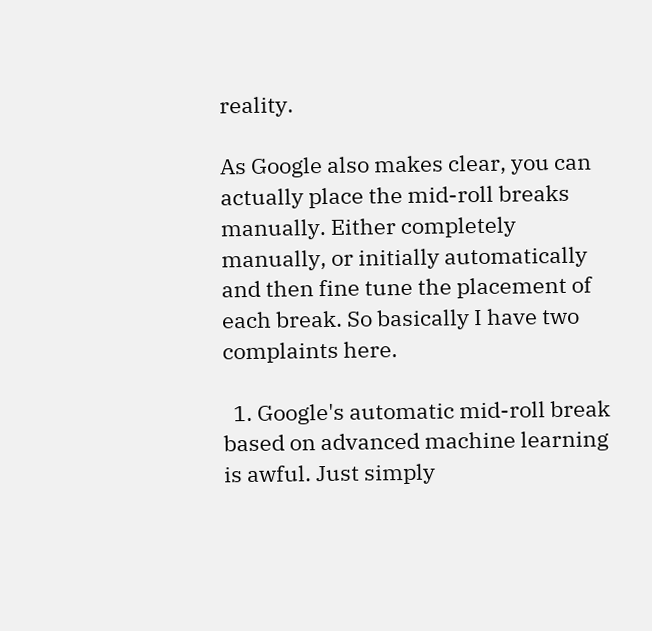reality.

As Google also makes clear, you can actually place the mid-roll breaks manually. Either completely manually, or initially automatically and then fine tune the placement of each break. So basically I have two complaints here.

  1. Google's automatic mid-roll break based on advanced machine learning is awful. Just simply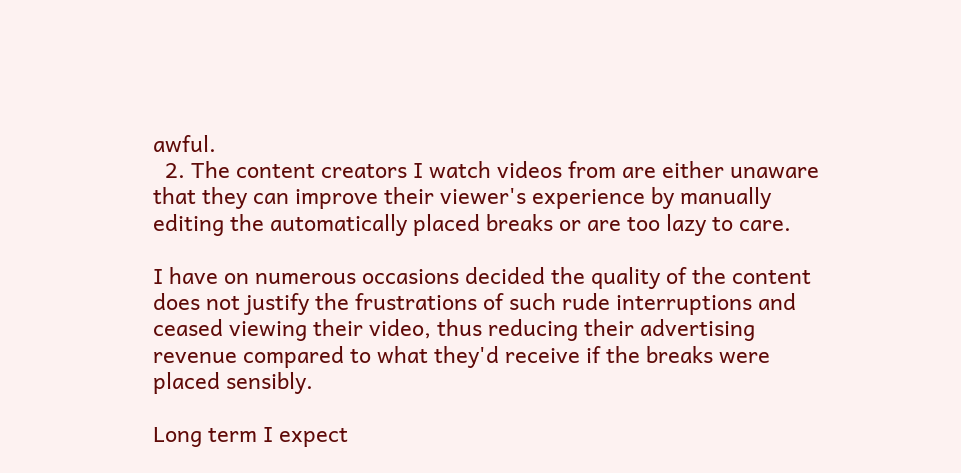awful.
  2. The content creators I watch videos from are either unaware that they can improve their viewer's experience by manually editing the automatically placed breaks or are too lazy to care.

I have on numerous occasions decided the quality of the content does not justify the frustrations of such rude interruptions and ceased viewing their video, thus reducing their advertising revenue compared to what they'd receive if the breaks were placed sensibly.

Long term I expect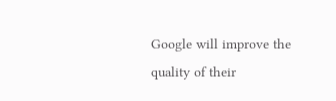Google will improve the quality of their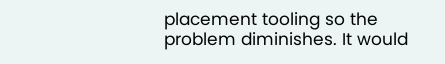placement tooling so the problem diminishes. It would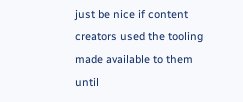just be nice if content creators used the tooling made available to them until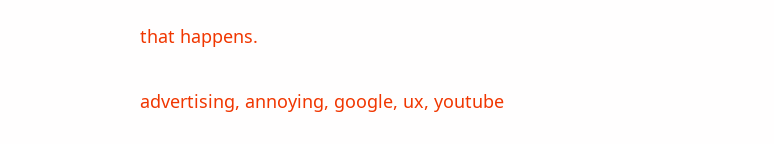that happens.

advertising, annoying, google, ux, youtube